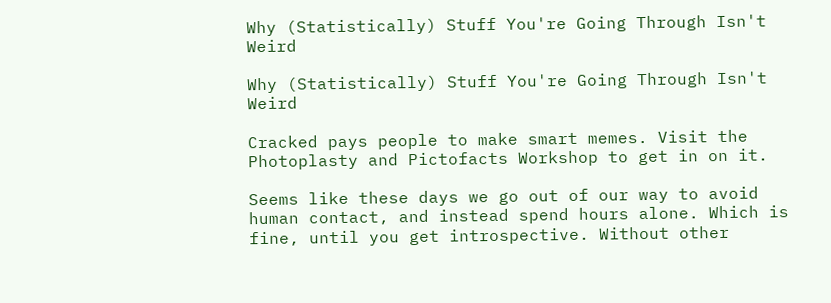Why (Statistically) Stuff You're Going Through Isn't Weird

Why (Statistically) Stuff You're Going Through Isn't Weird

Cracked pays people to make smart memes. Visit the Photoplasty and Pictofacts Workshop to get in on it.

Seems like these days we go out of our way to avoid human contact, and instead spend hours alone. Which is fine, until you get introspective. Without other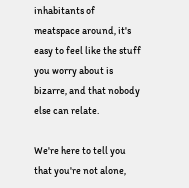inhabitants of meatspace around, it's easy to feel like the stuff you worry about is bizarre, and that nobody else can relate.

We're here to tell you that you're not alone,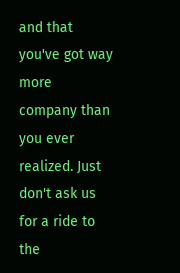and that you've got way more company than you ever realized. Just don't ask us for a ride to the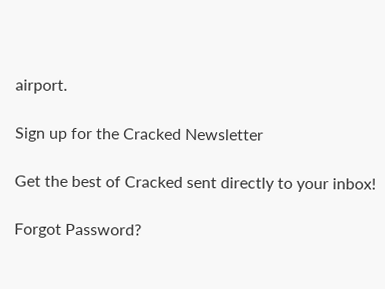airport.

Sign up for the Cracked Newsletter

Get the best of Cracked sent directly to your inbox!

Forgot Password?